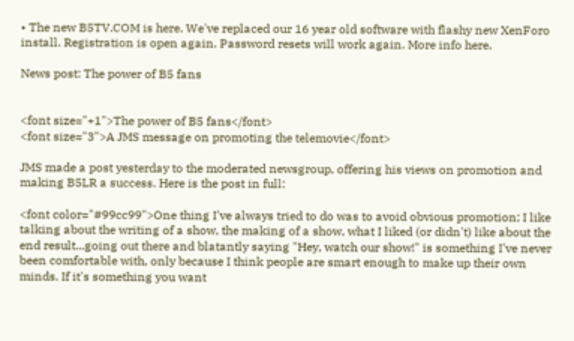• The new B5TV.COM is here. We've replaced our 16 year old software with flashy new XenForo install. Registration is open again. Password resets will work again. More info here.

News post: The power of B5 fans


<font size="+1">The power of B5 fans</font>
<font size="3">A JMS message on promoting the telemovie</font>

JMS made a post yesterday to the moderated newsgroup, offering his views on promotion and making B5LR a success. Here is the post in full:

<font color="#99cc99">One thing I've always tried to do was to avoid obvious promotion; I like talking about the writing of a show, the making of a show, what I liked (or didn't) like about the end result...going out there and blatantly saying "Hey, watch our show!" is something I've never been comfortable with, only because I think people are smart enough to make up their own minds. If it's something you want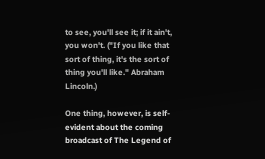to see, you'll see it; if it ain't, you won't. ("If you like that sort of thing, it's the sort of thing you'll like." Abraham Lincoln.)

One thing, however, is self-evident about the coming broadcast of The Legend of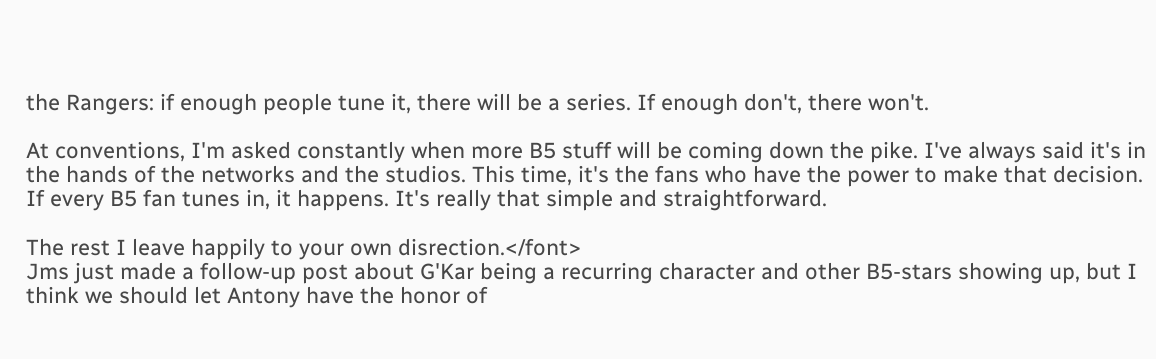the Rangers: if enough people tune it, there will be a series. If enough don't, there won't.

At conventions, I'm asked constantly when more B5 stuff will be coming down the pike. I've always said it's in the hands of the networks and the studios. This time, it's the fans who have the power to make that decision. If every B5 fan tunes in, it happens. It's really that simple and straightforward.

The rest I leave happily to your own disrection.</font>
Jms just made a follow-up post about G'Kar being a recurring character and other B5-stars showing up, but I think we should let Antony have the honor of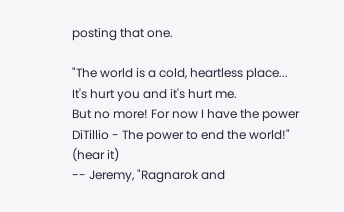posting that one.

"The world is a cold, heartless place... It's hurt you and it's hurt me.
But no more! For now I have the power DiTillio - The power to end the world!" (hear it)
-- Jeremy, "Ragnarok and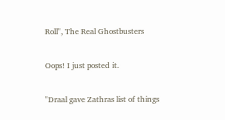Roll", The Real Ghostbusters

Oops! I just posted it.

"Draal gave Zathras list of things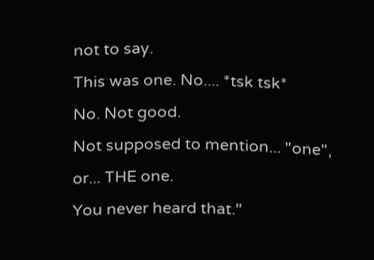not to say.
This was one. No.... *tsk tsk*
No. Not good.
Not supposed to mention... "one", or... THE one.
You never heard that."